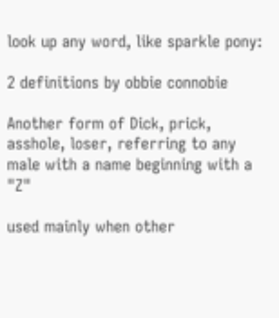look up any word, like sparkle pony:

2 definitions by obbie connobie

Another form of Dick, prick, asshole, loser, referring to any male with a name beginning with a "Z"

used mainly when other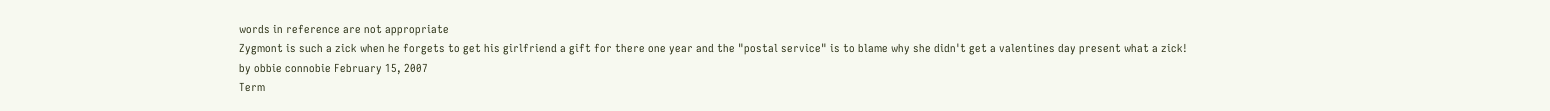words in reference are not appropriate
Zygmont is such a zick when he forgets to get his girlfriend a gift for there one year and the "postal service" is to blame why she didn't get a valentines day present what a zick!
by obbie connobie February 15, 2007
Term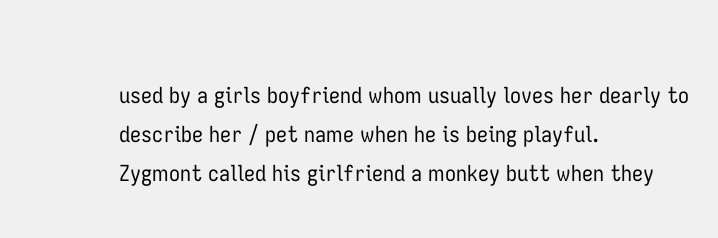used by a girls boyfriend whom usually loves her dearly to describe her / pet name when he is being playful.
Zygmont called his girlfriend a monkey butt when they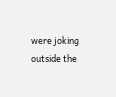were joking outside the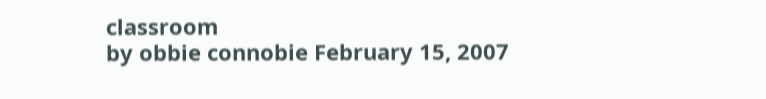classroom
by obbie connobie February 15, 2007